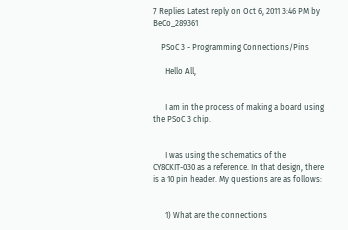7 Replies Latest reply on Oct 6, 2011 3:46 PM by BeCo_289361

    PSoC 3 - Programming Connections/Pins

      Hello All,


      I am in the process of making a board using the PSoC 3 chip.


      I was using the schematics of the CY8CKIT-030 as a reference. In that design, there is a 10 pin header. My questions are as follows:


      1) What are the connections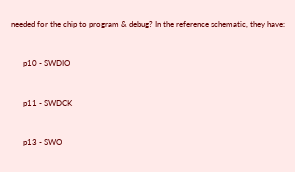needed for the chip to program & debug? In the reference schematic, they have:


      p10 - SWDIO


      p11 - SWDCK


      p13 - SWO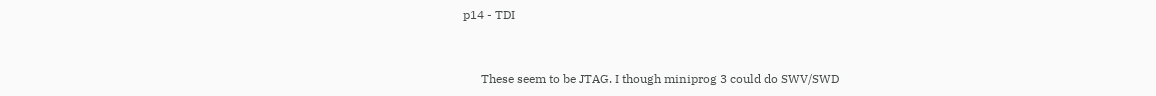p14 - TDI


      These seem to be JTAG. I though miniprog 3 could do SWV/SWD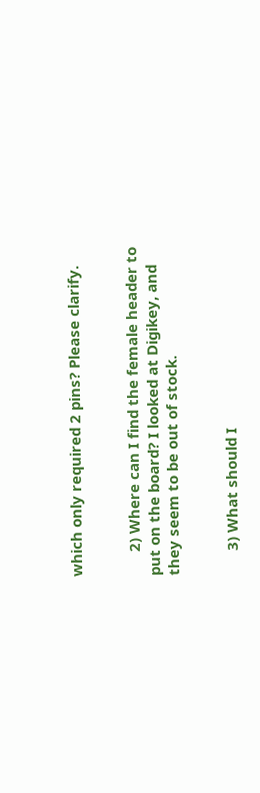which only required 2 pins? Please clarify.


      2) Where can I find the female header to put on the board? I looked at Digikey, and they seem to be out of stock.


      3) What should I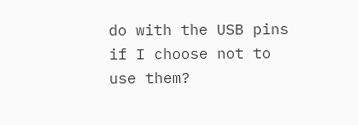do with the USB pins if I choose not to use them?